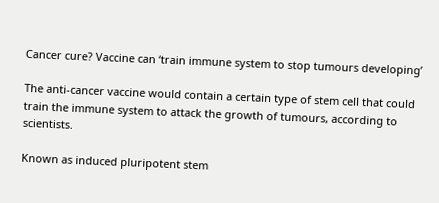Cancer cure? Vaccine can ‘train immune system to stop tumours developing’

The anti-cancer vaccine would contain a certain type of stem cell that could train the immune system to attack the growth of tumours, according to scientists.

Known as induced pluripotent stem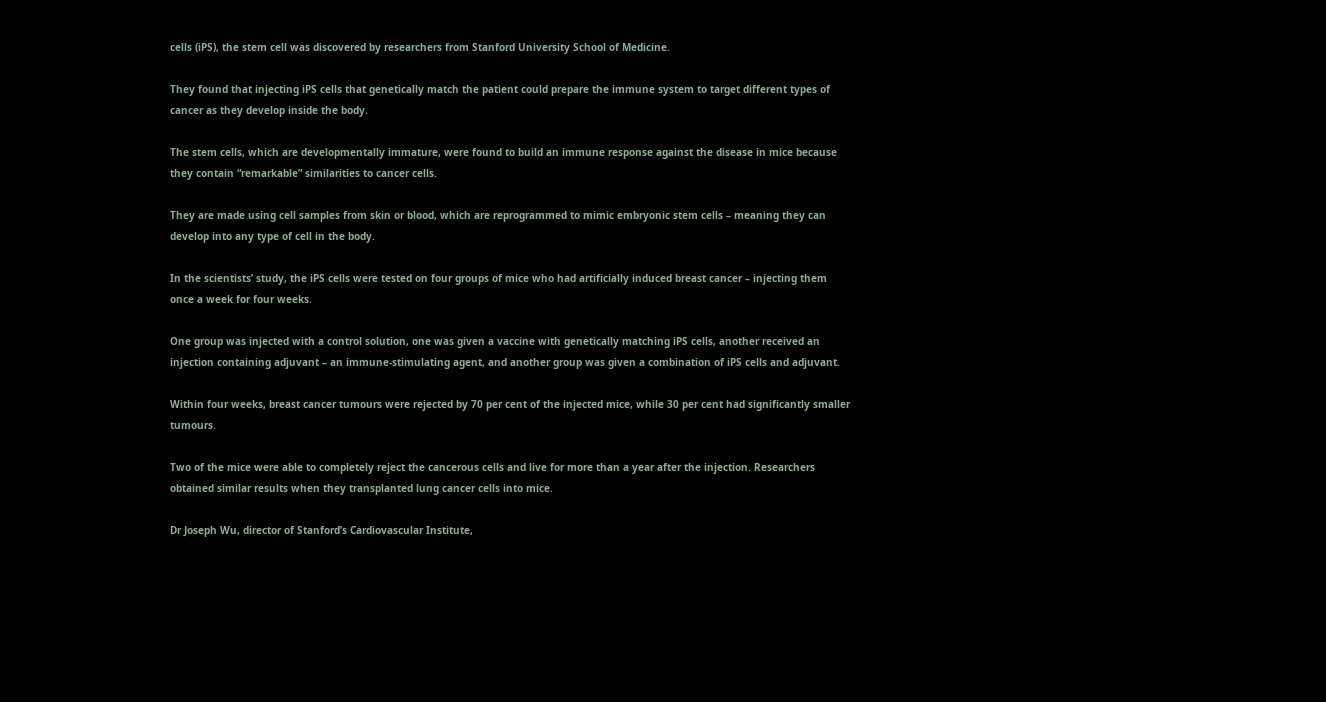cells (iPS), the stem cell was discovered by researchers from Stanford University School of Medicine.

They found that injecting iPS cells that genetically match the patient could prepare the immune system to target different types of cancer as they develop inside the body.

The stem cells, which are developmentally immature, were found to build an immune response against the disease in mice because they contain “remarkable” similarities to cancer cells.

They are made using cell samples from skin or blood, which are reprogrammed to mimic embryonic stem cells – meaning they can develop into any type of cell in the body.

In the scientists’ study, the iPS cells were tested on four groups of mice who had artificially induced breast cancer – injecting them once a week for four weeks.

One group was injected with a control solution, one was given a vaccine with genetically matching iPS cells, another received an injection containing adjuvant – an immune-stimulating agent, and another group was given a combination of iPS cells and adjuvant.

Within four weeks, breast cancer tumours were rejected by 70 per cent of the injected mice, while 30 per cent had significantly smaller tumours.

Two of the mice were able to completely reject the cancerous cells and live for more than a year after the injection. Researchers obtained similar results when they transplanted lung cancer cells into mice.

Dr Joseph Wu, director of Stanford’s Cardiovascular Institute,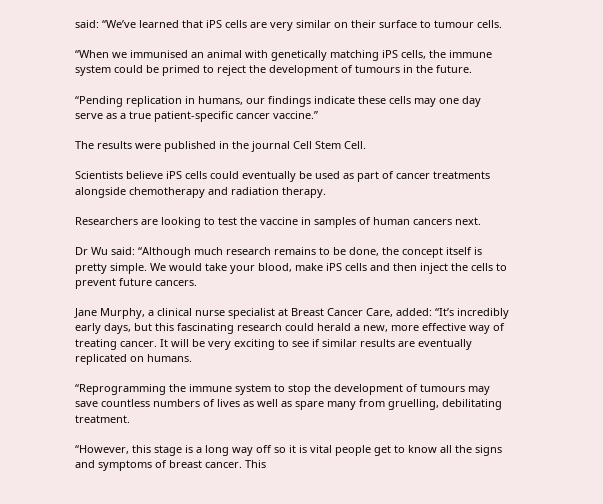said: “We’ve learned that iPS cells are very similar on their surface to tumour cells.

“When we immunised an animal with genetically matching iPS cells, the immune system could be primed to reject the development of tumours in the future.

“Pending replication in humans, our findings indicate these cells may one day serve as a true patient-specific cancer vaccine.”

The results were published in the journal Cell Stem Cell.

Scientists believe iPS cells could eventually be used as part of cancer treatments alongside chemotherapy and radiation therapy.

Researchers are looking to test the vaccine in samples of human cancers next.

Dr Wu said: “Although much research remains to be done, the concept itself is pretty simple. We would take your blood, make iPS cells and then inject the cells to prevent future cancers.

Jane Murphy, a clinical nurse specialist at Breast Cancer Care, added: “It’s incredibly early days, but this fascinating research could herald a new, more effective way of treating cancer. It will be very exciting to see if similar results are eventually replicated on humans.

“Reprogramming the immune system to stop the development of tumours may save countless numbers of lives as well as spare many from gruelling, debilitating treatment.

“However, this stage is a long way off so it is vital people get to know all the signs and symptoms of breast cancer. This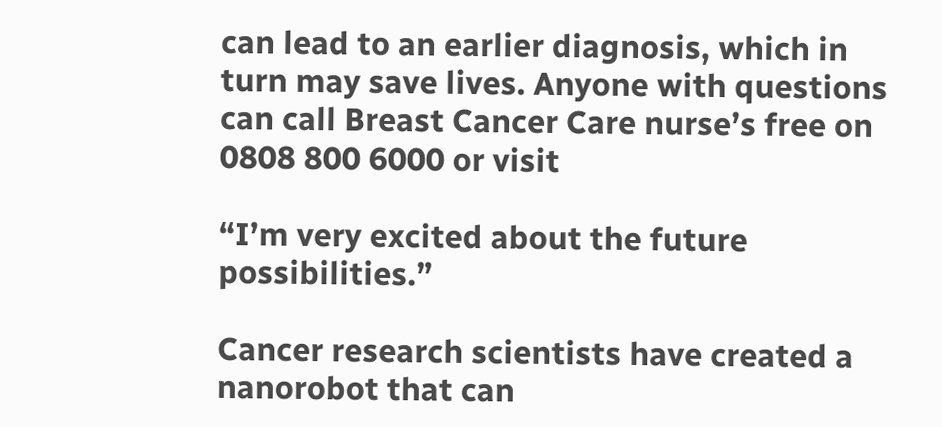can lead to an earlier diagnosis, which in turn may save lives. Anyone with questions can call Breast Cancer Care nurse’s free on 0808 800 6000 or visit

“I’m very excited about the future possibilities.”

Cancer research scientists have created a nanorobot that can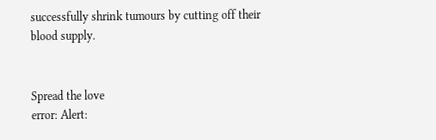successfully shrink tumours by cutting off their blood supply.


Spread the love
error: Alert: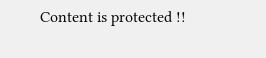Content is protected !!